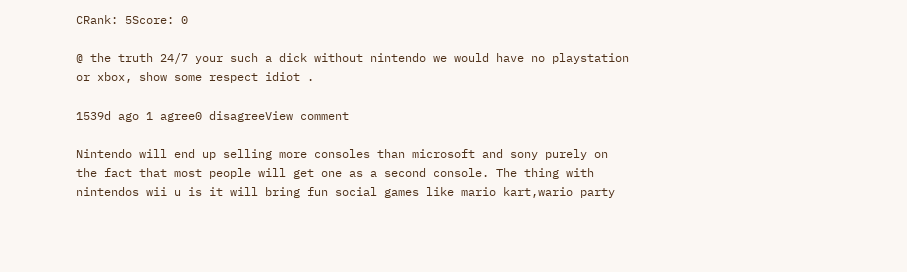CRank: 5Score: 0

@ the truth 24/7 your such a dick without nintendo we would have no playstation or xbox, show some respect idiot .

1539d ago 1 agree0 disagreeView comment

Nintendo will end up selling more consoles than microsoft and sony purely on the fact that most people will get one as a second console. The thing with nintendos wii u is it will bring fun social games like mario kart,wario party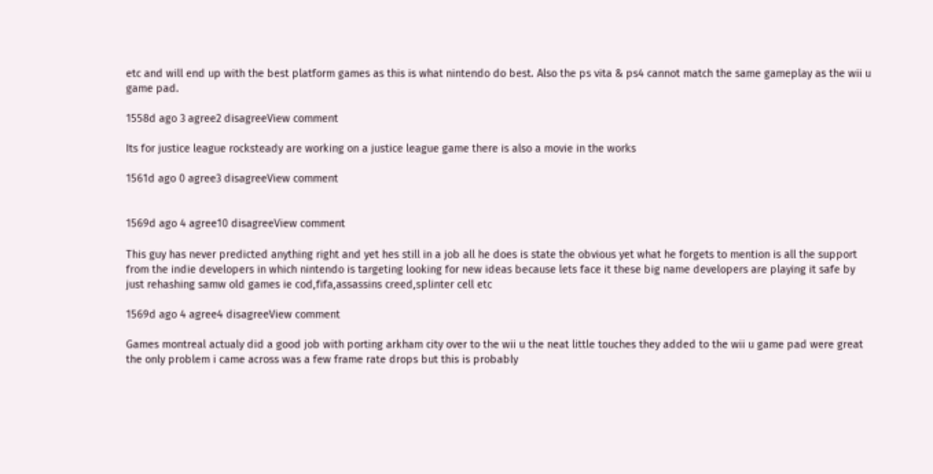etc and will end up with the best platform games as this is what nintendo do best. Also the ps vita & ps4 cannot match the same gameplay as the wii u game pad.

1558d ago 3 agree2 disagreeView comment

Its for justice league rocksteady are working on a justice league game there is also a movie in the works

1561d ago 0 agree3 disagreeView comment


1569d ago 4 agree10 disagreeView comment

This guy has never predicted anything right and yet hes still in a job all he does is state the obvious yet what he forgets to mention is all the support from the indie developers in which nintendo is targeting looking for new ideas because lets face it these big name developers are playing it safe by just rehashing samw old games ie cod,fifa,assassins creed,splinter cell etc

1569d ago 4 agree4 disagreeView comment

Games montreal actualy did a good job with porting arkham city over to the wii u the neat little touches they added to the wii u game pad were great the only problem i came across was a few frame rate drops but this is probably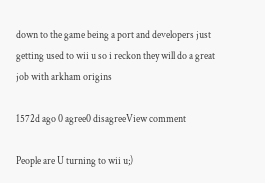down to the game being a port and developers just getting used to wii u so i reckon they will do a great job with arkham origins

1572d ago 0 agree0 disagreeView comment

People are U turning to wii u;)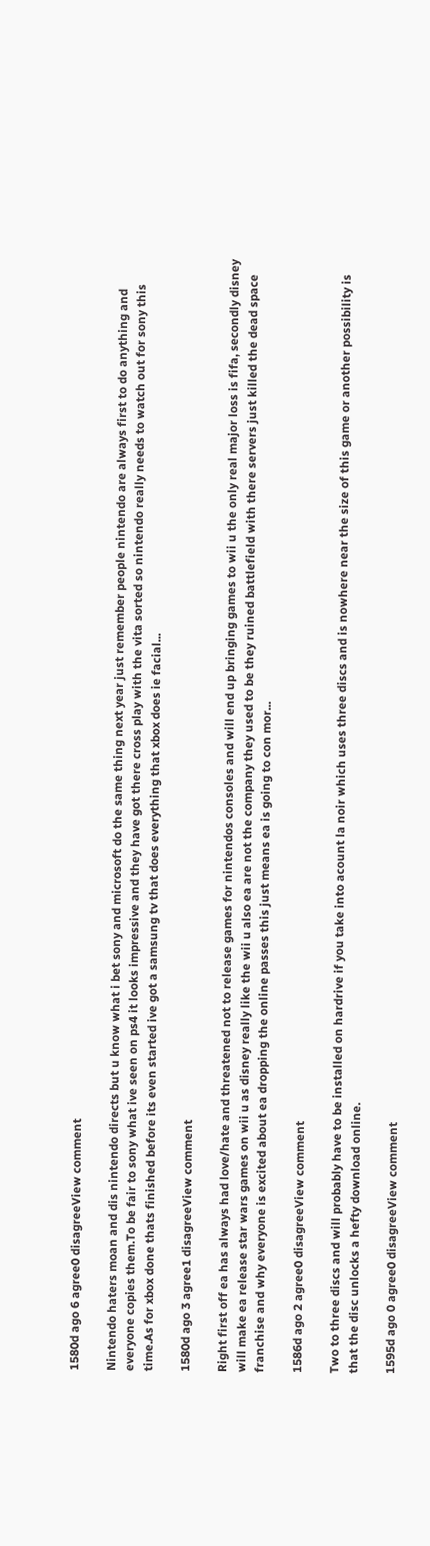1580d ago 6 agree0 disagreeView comment

Nintendo haters moan and dis nintendo directs but u know what i bet sony and microsoft do the same thing next year just remember people nintendo are always first to do anything and everyone copies them.To be fair to sony what ive seen on ps4 it looks impressive and they have got there cross play with the vita sorted so nintendo really needs to watch out for sony this time.As for xbox done thats finished before its even started ive got a samsung tv that does everything that xbox does ie facial...

1580d ago 3 agree1 disagreeView comment

Right first off ea has always had love/hate and threatened not to release games for nintendos consoles and will end up bringing games to wii u the only real major loss is fifa, secondly disney will make ea release star wars games on wii u as disney really like the wii u also ea are not the company they used to be they ruined battlefield with there servers just killed the dead space franchise and why everyone is excited about ea dropping the online passes this just means ea is going to con mor...

1586d ago 2 agree0 disagreeView comment

Two to three discs and will probably have to be installed on hardrive if you take into acount la noir which uses three discs and is nowhere near the size of this game or another possibility is that the disc unlocks a hefty download online.

1595d ago 0 agree0 disagreeView comment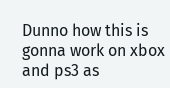Dunno how this is gonna work on xbox and ps3 as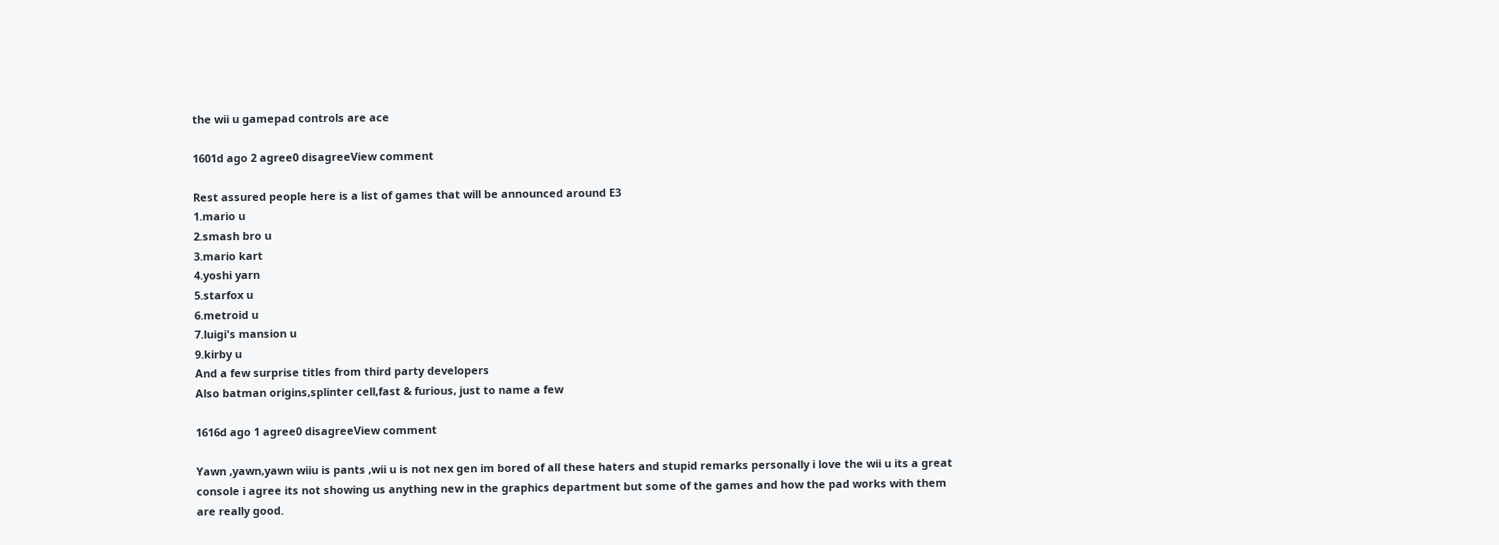the wii u gamepad controls are ace

1601d ago 2 agree0 disagreeView comment

Rest assured people here is a list of games that will be announced around E3
1.mario u
2.smash bro u
3.mario kart
4.yoshi yarn
5.starfox u
6.metroid u
7.luigi's mansion u
9.kirby u
And a few surprise titles from third party developers
Also batman origins,splinter cell,fast & furious, just to name a few

1616d ago 1 agree0 disagreeView comment

Yawn ,yawn,yawn wiiu is pants ,wii u is not nex gen im bored of all these haters and stupid remarks personally i love the wii u its a great console i agree its not showing us anything new in the graphics department but some of the games and how the pad works with them are really good.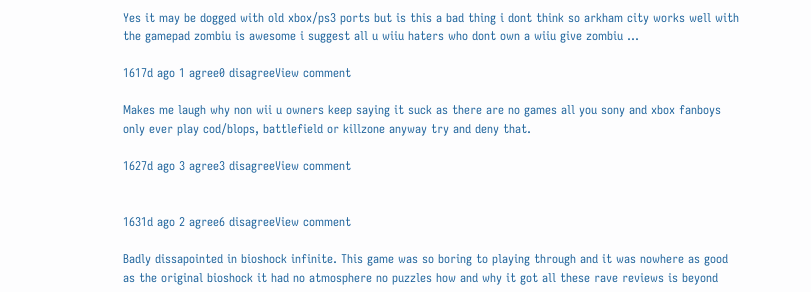Yes it may be dogged with old xbox/ps3 ports but is this a bad thing i dont think so arkham city works well with the gamepad zombiu is awesome i suggest all u wiiu haters who dont own a wiiu give zombiu ...

1617d ago 1 agree0 disagreeView comment

Makes me laugh why non wii u owners keep saying it suck as there are no games all you sony and xbox fanboys only ever play cod/blops, battlefield or killzone anyway try and deny that.

1627d ago 3 agree3 disagreeView comment


1631d ago 2 agree6 disagreeView comment

Badly dissapointed in bioshock infinite. This game was so boring to playing through and it was nowhere as good as the original bioshock it had no atmosphere no puzzles how and why it got all these rave reviews is beyond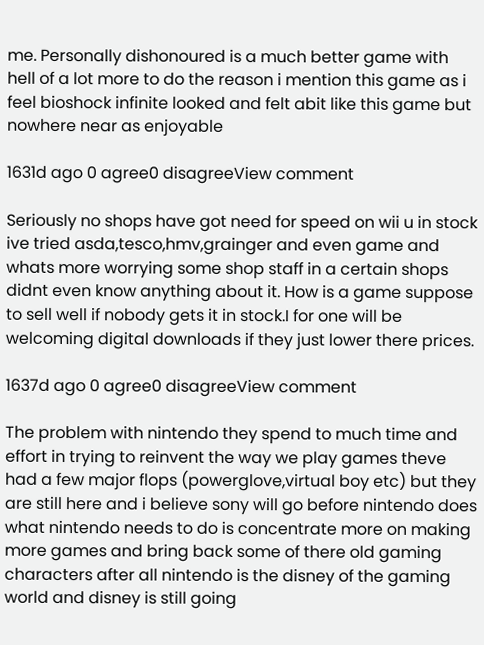me. Personally dishonoured is a much better game with hell of a lot more to do the reason i mention this game as i feel bioshock infinite looked and felt abit like this game but nowhere near as enjoyable

1631d ago 0 agree0 disagreeView comment

Seriously no shops have got need for speed on wii u in stock ive tried asda,tesco,hmv,grainger and even game and whats more worrying some shop staff in a certain shops didnt even know anything about it. How is a game suppose to sell well if nobody gets it in stock.I for one will be welcoming digital downloads if they just lower there prices.

1637d ago 0 agree0 disagreeView comment

The problem with nintendo they spend to much time and effort in trying to reinvent the way we play games theve had a few major flops (powerglove,virtual boy etc) but they are still here and i believe sony will go before nintendo does what nintendo needs to do is concentrate more on making more games and bring back some of there old gaming characters after all nintendo is the disney of the gaming world and disney is still going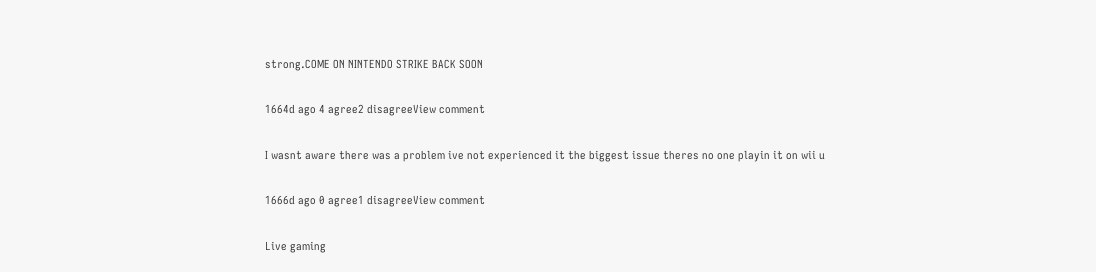strong.COME ON NINTENDO STRIKE BACK SOON

1664d ago 4 agree2 disagreeView comment

I wasnt aware there was a problem ive not experienced it the biggest issue theres no one playin it on wii u

1666d ago 0 agree1 disagreeView comment

Live gaming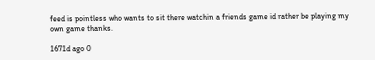feed is pointless who wants to sit there watchin a friends game id rather be playing my own game thanks.

1671d ago 0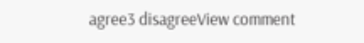agree3 disagreeView comment